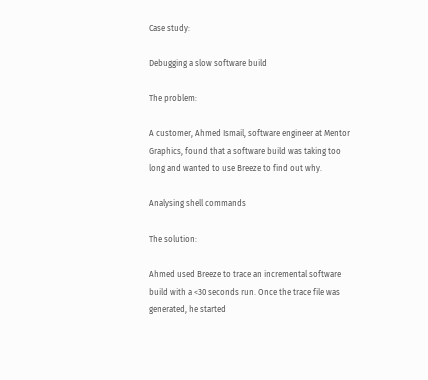Case study:

Debugging a slow software build

The problem:

A customer, Ahmed Ismail, software engineer at Mentor Graphics, found that a software build was taking too long and wanted to use Breeze to find out why.

Analysing shell commands

The solution:

Ahmed used Breeze to trace an incremental software build with a <30 seconds run. Once the trace file was generated, he started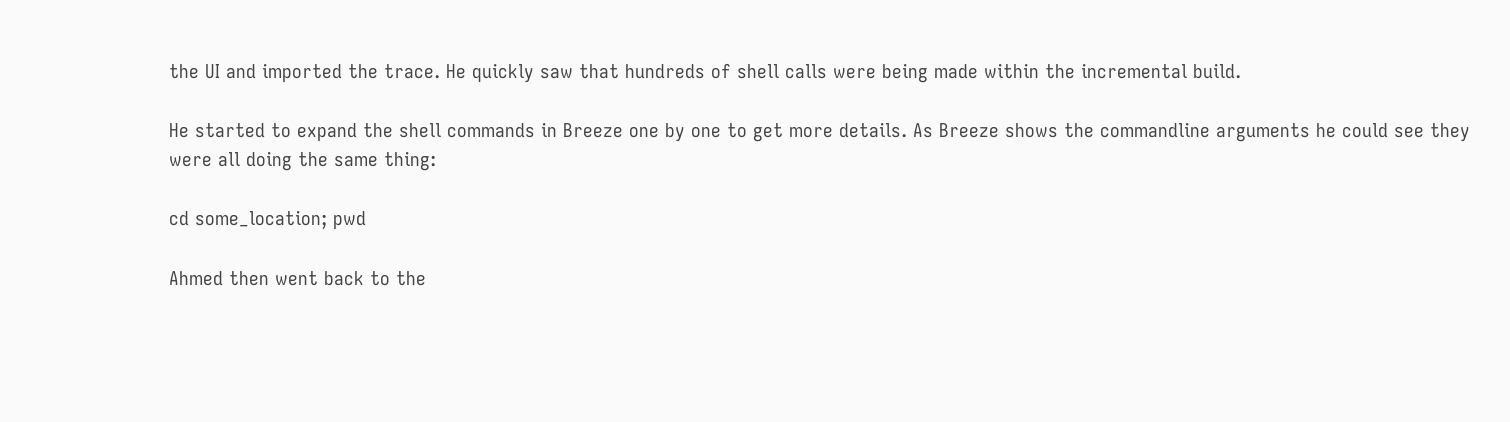the UI and imported the trace. He quickly saw that hundreds of shell calls were being made within the incremental build.

He started to expand the shell commands in Breeze one by one to get more details. As Breeze shows the commandline arguments he could see they were all doing the same thing:

cd some_location; pwd

Ahmed then went back to the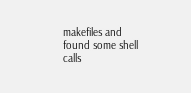makefiles and found some shell calls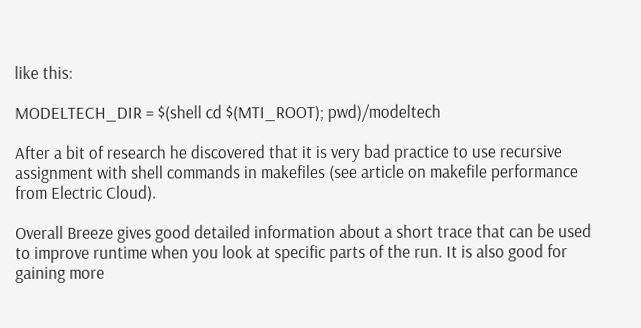like this:

MODELTECH_DIR = $(shell cd $(MTI_ROOT); pwd)/modeltech

After a bit of research he discovered that it is very bad practice to use recursive assignment with shell commands in makefiles (see article on makefile performance from Electric Cloud).

Overall Breeze gives good detailed information about a short trace that can be used to improve runtime when you look at specific parts of the run. It is also good for gaining more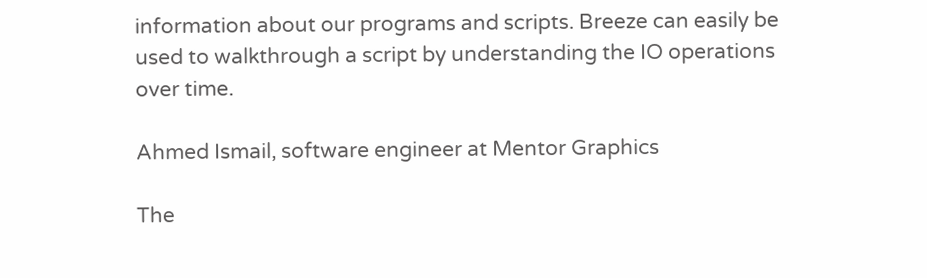information about our programs and scripts. Breeze can easily be used to walkthrough a script by understanding the IO operations over time.

Ahmed Ismail, software engineer at Mentor Graphics

The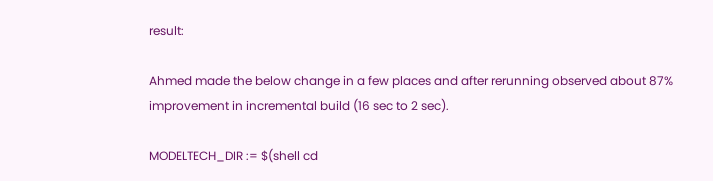result:

Ahmed made the below change in a few places and after rerunning observed about 87% improvement in incremental build (16 sec to 2 sec).

MODELTECH_DIR := $(shell cd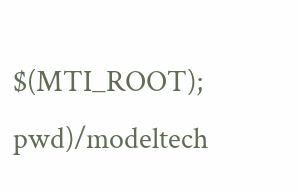$(MTI_ROOT); pwd)/modeltech